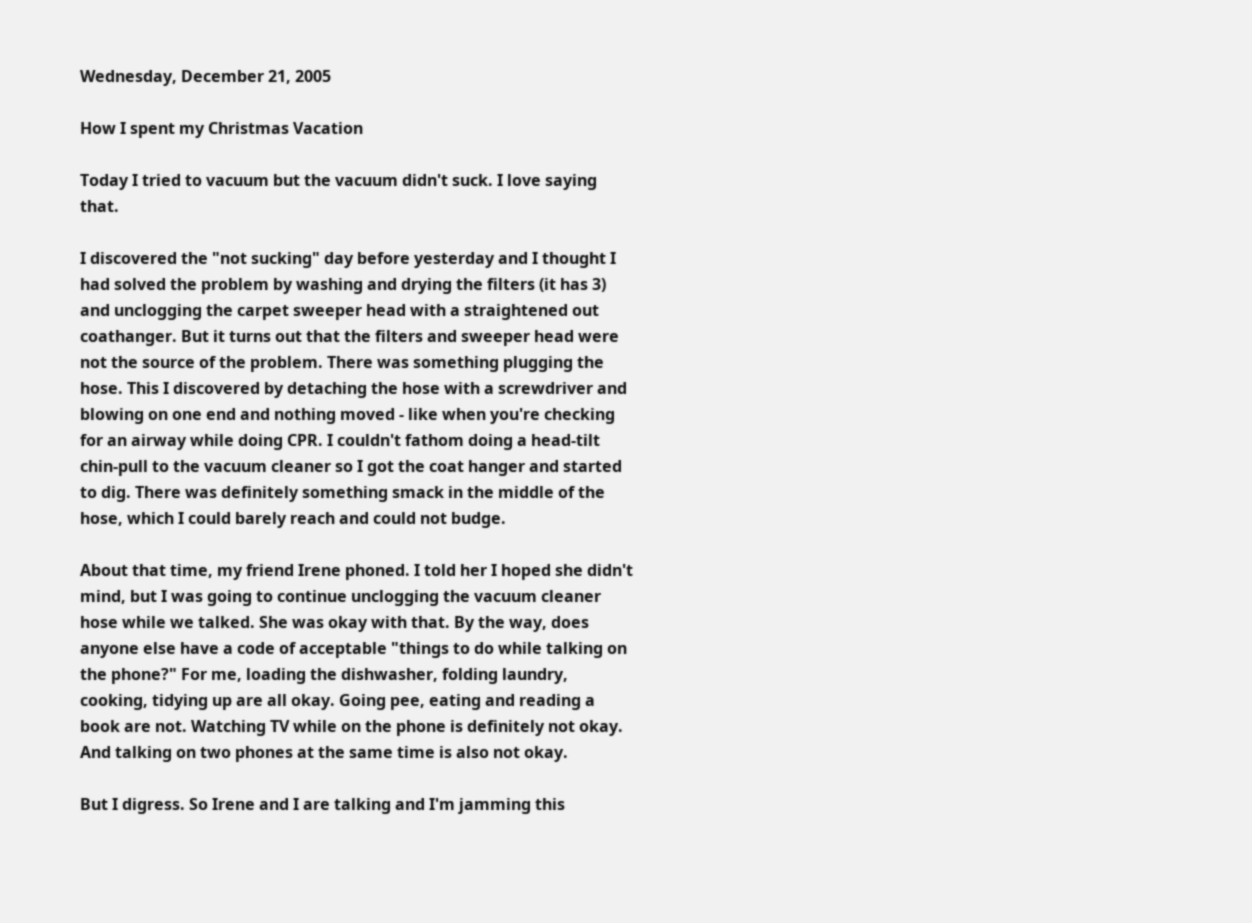Wednesday, December 21, 2005

How I spent my Christmas Vacation

Today I tried to vacuum but the vacuum didn't suck. I love saying that.

I discovered the "not sucking" day before yesterday and I thought I had solved the problem by washing and drying the filters (it has 3) and unclogging the carpet sweeper head with a straightened out coathanger. But it turns out that the filters and sweeper head were not the source of the problem. There was something plugging the hose. This I discovered by detaching the hose with a screwdriver and blowing on one end and nothing moved - like when you're checking for an airway while doing CPR. I couldn't fathom doing a head-tilt chin-pull to the vacuum cleaner so I got the coat hanger and started to dig. There was definitely something smack in the middle of the hose, which I could barely reach and could not budge.

About that time, my friend Irene phoned. I told her I hoped she didn't mind, but I was going to continue unclogging the vacuum cleaner hose while we talked. She was okay with that. By the way, does anyone else have a code of acceptable "things to do while talking on the phone?" For me, loading the dishwasher, folding laundry, cooking, tidying up are all okay. Going pee, eating and reading a book are not. Watching TV while on the phone is definitely not okay. And talking on two phones at the same time is also not okay.

But I digress. So Irene and I are talking and I'm jamming this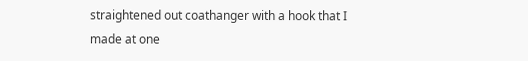straightened out coathanger with a hook that I made at one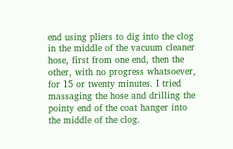end using pliers to dig into the clog in the middle of the vacuum cleaner hose, first from one end, then the other, with no progress whatsoever, for 15 or twenty minutes. I tried massaging the hose and drilling the pointy end of the coat hanger into the middle of the clog.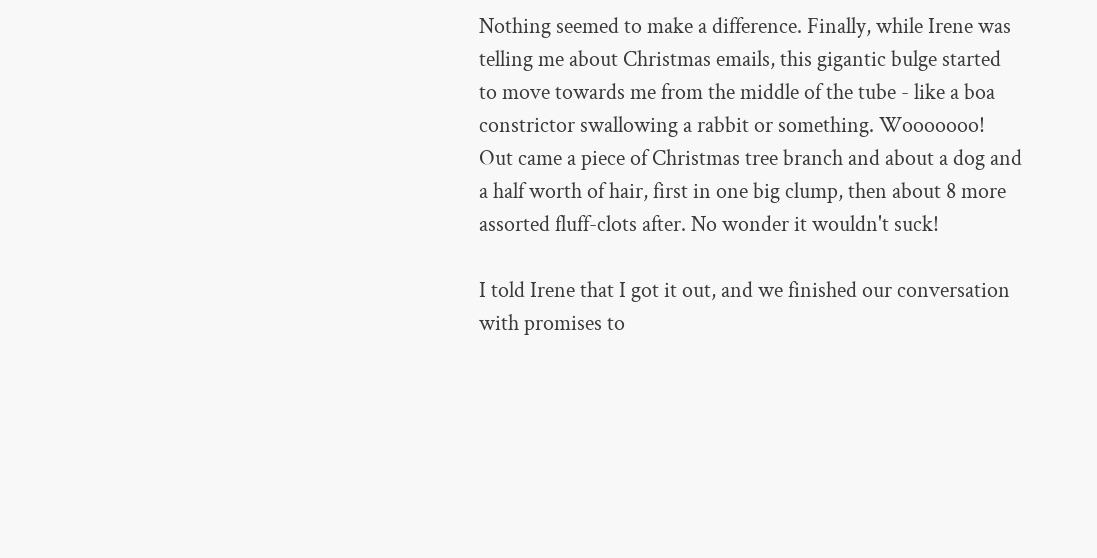Nothing seemed to make a difference. Finally, while Irene was telling me about Christmas emails, this gigantic bulge started to move towards me from the middle of the tube - like a boa constrictor swallowing a rabbit or something. Wooooooo! Out came a piece of Christmas tree branch and about a dog and a half worth of hair, first in one big clump, then about 8 more assorted fluff-clots after. No wonder it wouldn't suck!

I told Irene that I got it out, and we finished our conversation with promises to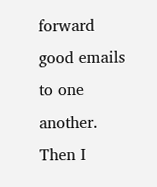forward good emails to one another. Then I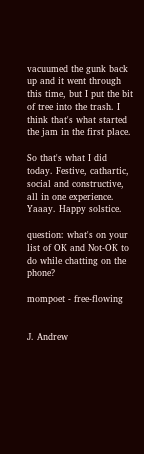vacuumed the gunk back up and it went through this time, but I put the bit of tree into the trash. I think that's what started the jam in the first place.

So that's what I did today. Festive, cathartic, social and constructive, all in one experience. Yaaay. Happy solstice.

question: what's on your list of OK and Not-OK to do while chatting on the phone?

mompoet - free-flowing


J. Andrew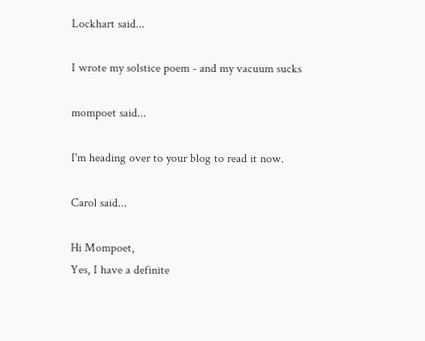Lockhart said...

I wrote my solstice poem - and my vacuum sucks

mompoet said...

I'm heading over to your blog to read it now.

Carol said...

Hi Mompoet,
Yes, I have a definite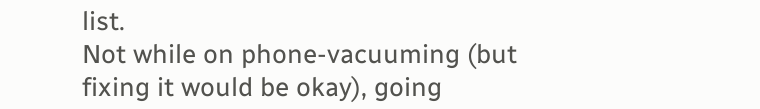list.
Not while on phone-vacuuming (but fixing it would be okay), going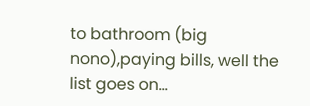to bathroom (big nono),paying bills, well the list goes on...